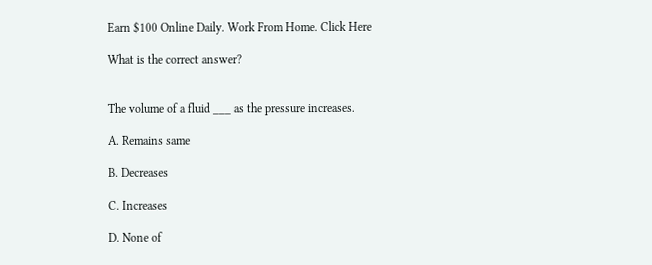Earn $100 Online Daily. Work From Home. Click Here

What is the correct answer?


The volume of a fluid ___ as the pressure increases.

A. Remains same

B. Decreases

C. Increases

D. None of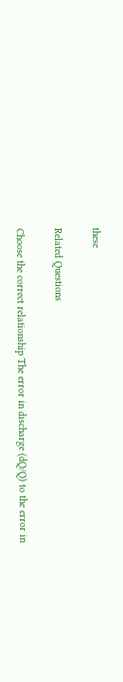these

Related Questions

Choose the correct relationship The error in discharge (dQ/Q) to the error in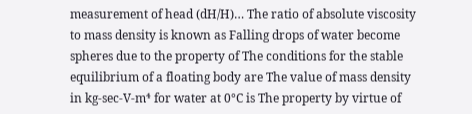measurement of head (dH/H)… The ratio of absolute viscosity to mass density is known as Falling drops of water become spheres due to the property of The conditions for the stable equilibrium of a floating body are The value of mass density in kg-sec-V-m⁴ for water at 0°C is The property by virtue of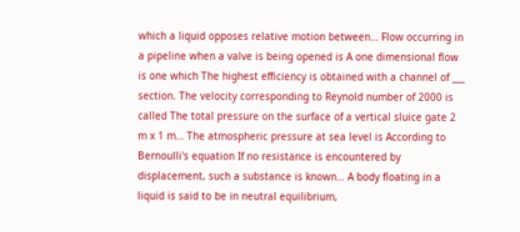which a liquid opposes relative motion between… Flow occurring in a pipeline when a valve is being opened is A one dimensional flow is one which The highest efficiency is obtained with a channel of ___ section. The velocity corresponding to Reynold number of 2000 is called The total pressure on the surface of a vertical sluice gate 2 m x 1 m… The atmospheric pressure at sea level is According to Bernoulli's equation If no resistance is encountered by displacement, such a substance is known… A body floating in a liquid is said to be in neutral equilibrium,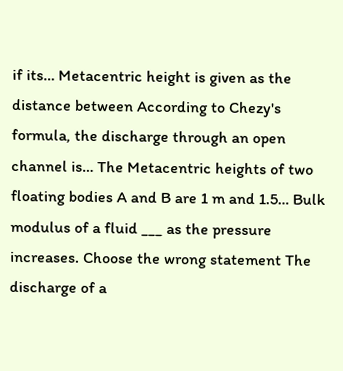if its… Metacentric height is given as the distance between According to Chezy's formula, the discharge through an open channel is… The Metacentric heights of two floating bodies A and B are 1 m and 1.5… Bulk modulus of a fluid ___ as the pressure increases. Choose the wrong statement The discharge of a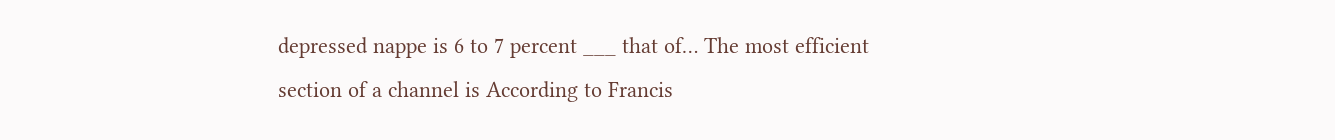depressed nappe is 6 to 7 percent ___ that of… The most efficient section of a channel is According to Francis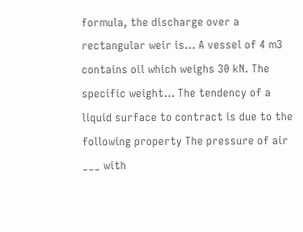formula, the discharge over a rectangular weir is… A vessel of 4 m3 contains oil which weighs 30 kN. The specific weight… The tendency of a liquid surface to contract is due to the following property The pressure of air ___ with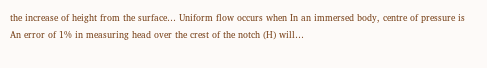the increase of height from the surface… Uniform flow occurs when In an immersed body, centre of pressure is An error of 1% in measuring head over the crest of the notch (H) will…